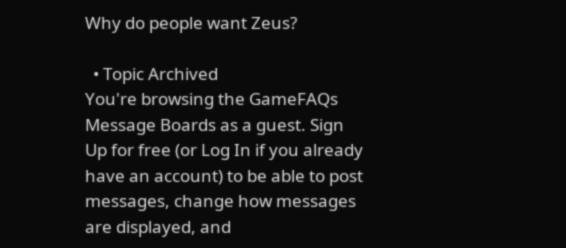Why do people want Zeus?

  • Topic Archived
You're browsing the GameFAQs Message Boards as a guest. Sign Up for free (or Log In if you already have an account) to be able to post messages, change how messages are displayed, and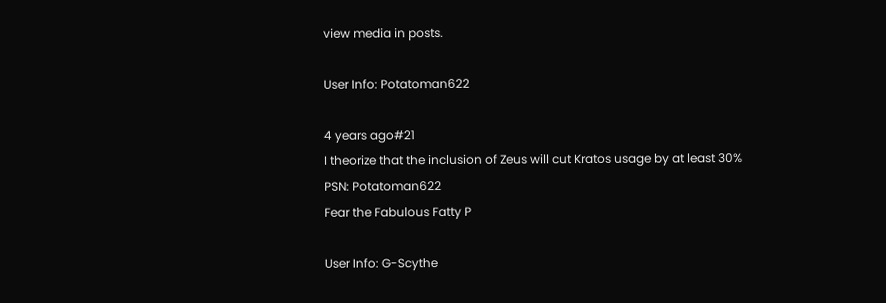view media in posts.

User Info: Potatoman622

4 years ago#21
I theorize that the inclusion of Zeus will cut Kratos usage by at least 30%
PSN: Potatoman622
Fear the Fabulous Fatty P

User Info: G-Scythe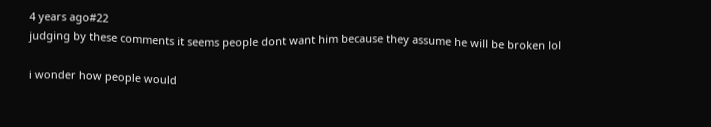4 years ago#22
judging by these comments it seems people dont want him because they assume he will be broken lol

i wonder how people would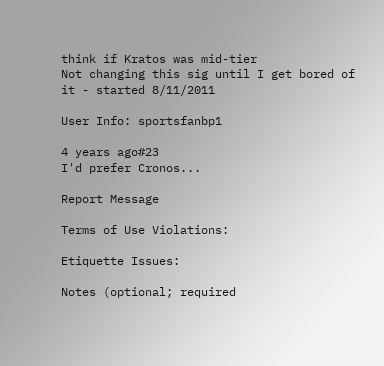think if Kratos was mid-tier
Not changing this sig until I get bored of it - started 8/11/2011

User Info: sportsfanbp1

4 years ago#23
I'd prefer Cronos...

Report Message

Terms of Use Violations:

Etiquette Issues:

Notes (optional; required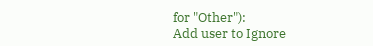for "Other"):
Add user to Ignore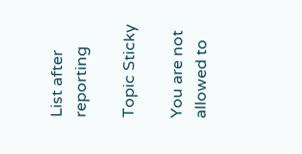List after reporting

Topic Sticky

You are not allowed to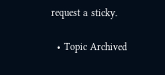request a sticky.

  • Topic Archived